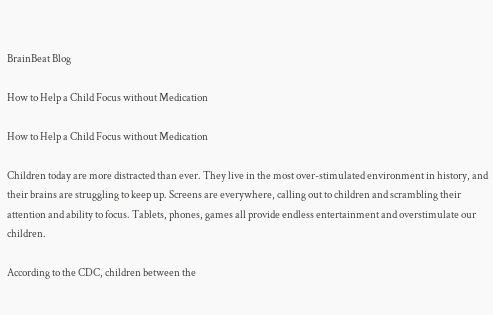BrainBeat Blog

How to Help a Child Focus without Medication

How to Help a Child Focus without Medication

Children today are more distracted than ever. They live in the most over-stimulated environment in history, and their brains are struggling to keep up. Screens are everywhere, calling out to children and scrambling their attention and ability to focus. Tablets, phones, games all provide endless entertainment and overstimulate our children.

According to the CDC, children between the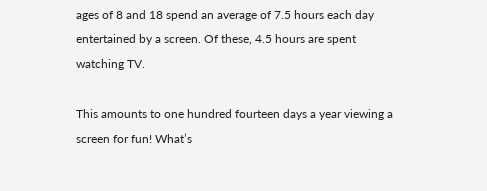ages of 8 and 18 spend an average of 7.5 hours each day entertained by a screen. Of these, 4.5 hours are spent watching TV.

This amounts to one hundred fourteen days a year viewing a screen for fun! What’s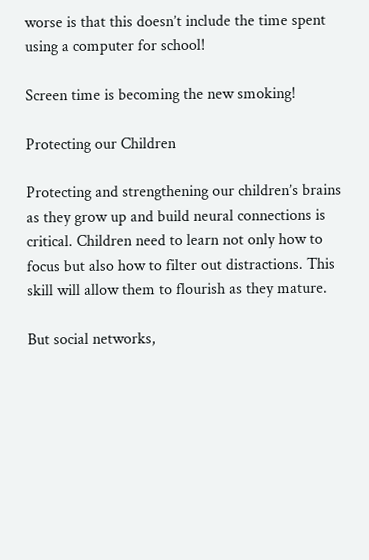worse is that this doesn’t include the time spent using a computer for school!

Screen time is becoming the new smoking!

Protecting our Children

Protecting and strengthening our children’s brains as they grow up and build neural connections is critical. Children need to learn not only how to focus but also how to filter out distractions. This skill will allow them to flourish as they mature.

But social networks,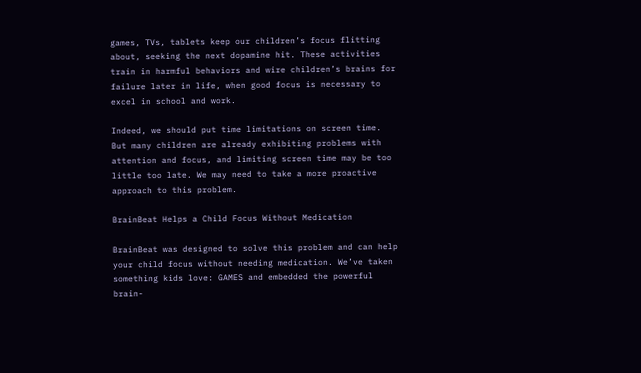games, TVs, tablets keep our children’s focus flitting about, seeking the next dopamine hit. These activities train in harmful behaviors and wire children’s brains for failure later in life, when good focus is necessary to excel in school and work.

Indeed, we should put time limitations on screen time. But many children are already exhibiting problems with attention and focus, and limiting screen time may be too little too late. We may need to take a more proactive approach to this problem.

BrainBeat Helps a Child Focus Without Medication

BrainBeat was designed to solve this problem and can help your child focus without needing medication. We’ve taken something kids love: GAMES and embedded the powerful brain-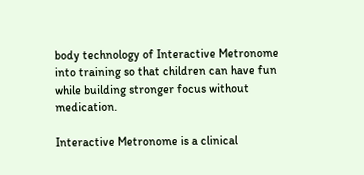body technology of Interactive Metronome into training so that children can have fun while building stronger focus without medication.

Interactive Metronome is a clinical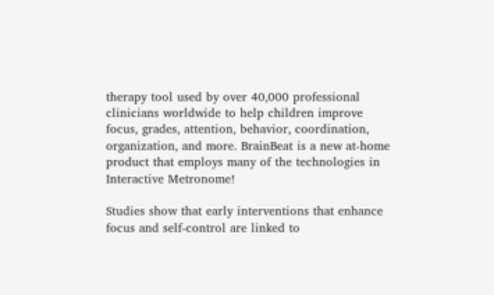therapy tool used by over 40,000 professional clinicians worldwide to help children improve focus, grades, attention, behavior, coordination, organization, and more. BrainBeat is a new at-home product that employs many of the technologies in Interactive Metronome!

Studies show that early interventions that enhance focus and self-control are linked to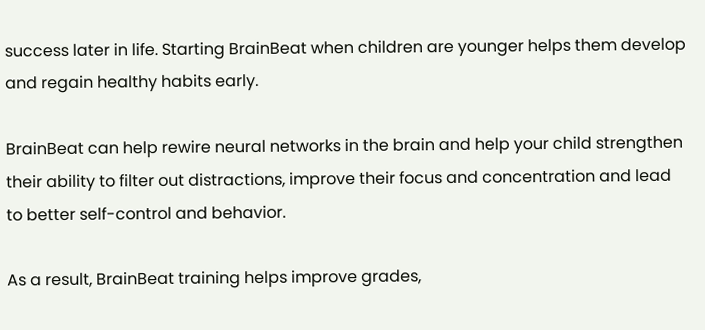success later in life. Starting BrainBeat when children are younger helps them develop and regain healthy habits early.

BrainBeat can help rewire neural networks in the brain and help your child strengthen their ability to filter out distractions, improve their focus and concentration and lead to better self-control and behavior.

As a result, BrainBeat training helps improve grades,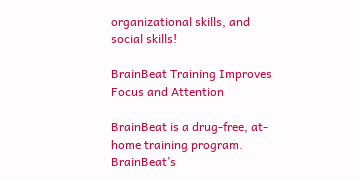organizational skills, and social skills!

BrainBeat Training Improves Focus and Attention

BrainBeat is a drug-free, at-home training program. BrainBeat’s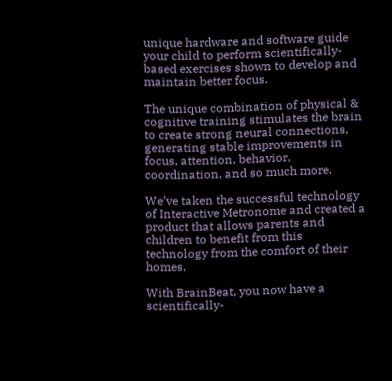unique hardware and software guide your child to perform scientifically-based exercises shown to develop and maintain better focus.

The unique combination of physical & cognitive training stimulates the brain to create strong neural connections, generating stable improvements in focus, attention, behavior, coordination, and so much more.

We’ve taken the successful technology of Interactive Metronome and created a product that allows parents and children to benefit from this technology from the comfort of their homes.

With BrainBeat, you now have a scientifically-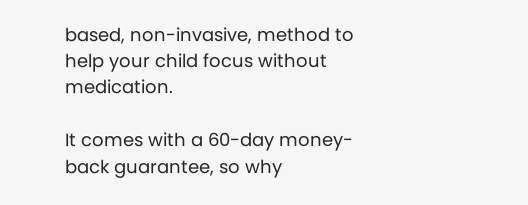based, non-invasive, method to help your child focus without medication.

It comes with a 60-day money-back guarantee, so why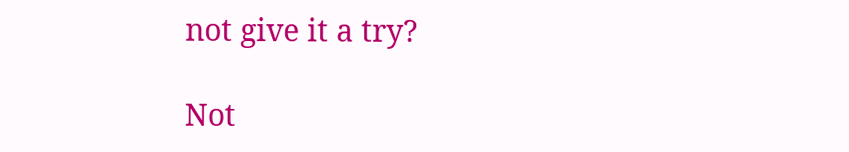not give it a try?

Not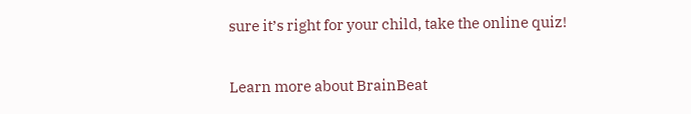sure it’s right for your child, take the online quiz!

Learn more about BrainBeat